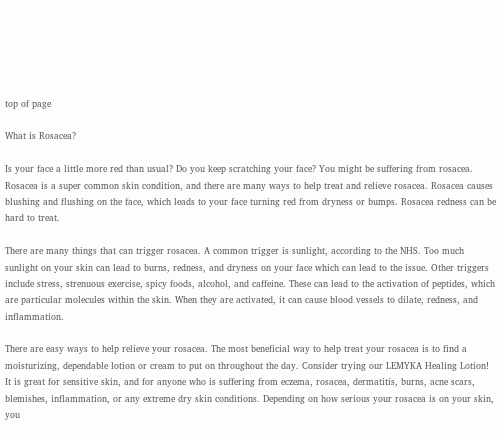top of page

What is Rosacea?

Is your face a little more red than usual? Do you keep scratching your face? You might be suffering from rosacea. Rosacea is a super common skin condition, and there are many ways to help treat and relieve rosacea. Rosacea causes blushing and flushing on the face, which leads to your face turning red from dryness or bumps. Rosacea redness can be hard to treat.

There are many things that can trigger rosacea. A common trigger is sunlight, according to the NHS. Too much sunlight on your skin can lead to burns, redness, and dryness on your face which can lead to the issue. Other triggers include stress, strenuous exercise, spicy foods, alcohol, and caffeine. These can lead to the activation of peptides, which are particular molecules within the skin. When they are activated, it can cause blood vessels to dilate, redness, and inflammation.

There are easy ways to help relieve your rosacea. The most beneficial way to help treat your rosacea is to find a moisturizing, dependable lotion or cream to put on throughout the day. Consider trying our LEMYKA Healing Lotion! It is great for sensitive skin, and for anyone who is suffering from eczema, rosacea, dermatitis, burns, acne scars, blemishes, inflammation, or any extreme dry skin conditions. Depending on how serious your rosacea is on your skin, you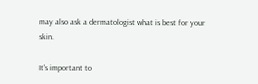may also ask a dermatologist what is best for your skin.

It's important to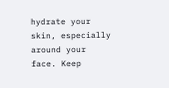hydrate your skin, especially around your face. Keep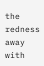the redness away with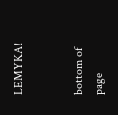LEMYKA!


bottom of page